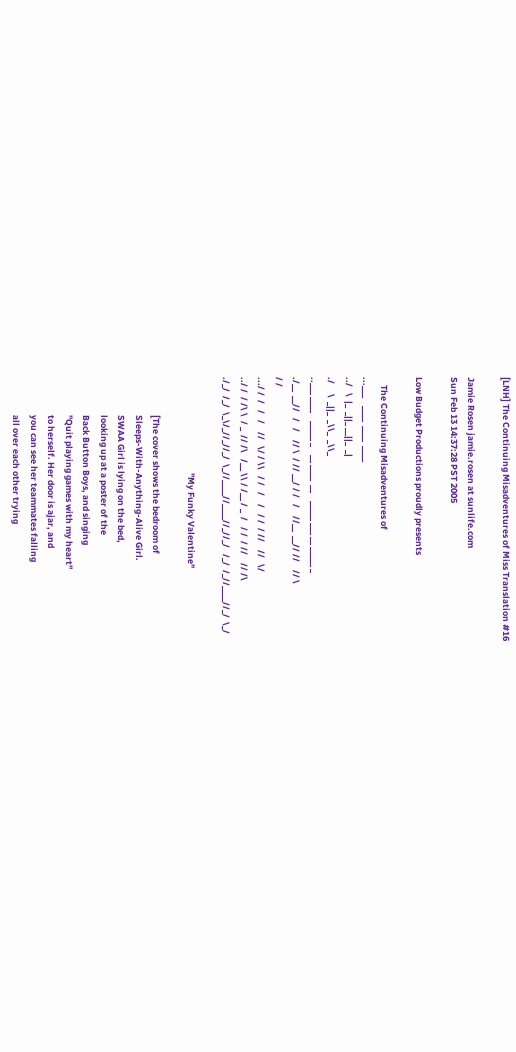[LNH] The Continuing Misadventures of Miss Translation #16

Jamie Rosen jamie.rosen at sunlife.com
Sun Feb 13 14:37:28 PST 2005

Low Budget Productions proudly presents

    The Continuing Misadventures of
...___    ____  ____  ____
../   \  |_  _||_ __||_  _|
./     \  _||_  _\\_  _\\_
..___ ____    _____ _    __ ____  __    _____ ___ __ _____ _
./__  __//   /   /    // \  / // __/ / /   /    //__  __// //    // \
/ /
.../ /  /   /   /    //   \/ / \\   / /   /    /   / /  / //    //   \/
../ /  / /\ \  / _  // /\   /__ \\ / /__ / _  /   / /  / //    // /\
./_/  /_/  \_\/_//_//_/  \_//____//____//_//_/   /_/  /_//____//_/  \_/

                                                "My Funky Valentine"

                   [The cover shows the bedroom of
                   Sleeps-With-Anything-Alive Girl.
                   SWAA Girl is lying on the bed,
                   looking up at a poster of the
                   Back Button Boys, and singing
                   "Quit playing games with my heart"
                   to herself. Her door is ajar, and
                   you can see her teammates falling
                   all over each other trying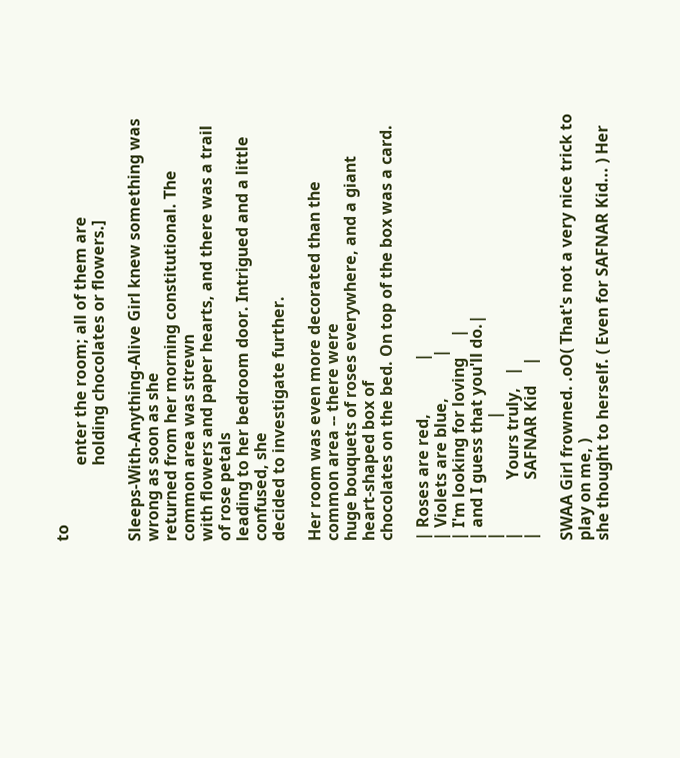to
                   enter the room; all of them are
                   holding chocolates or flowers.]

Sleeps-With-Anything-Alive Girl knew something was wrong as soon as she
returned from her morning constitutional. The common area was strewn
with flowers and paper hearts, and there was a trail of rose petals
leading to her bedroom door. Intrigued and a little confused, she
decided to investigate further.

Her room was even more decorated than the common area -- there were
huge bouquets of roses everywhere, and a giant heart-shaped box of
chocolates on the bed. On top of the box was a card.

| Roses are red,             |
| Violets are blue,          |
| I'm looking for loving     |
| and I guess that you'll do.|
|                            |
|             Yours truly,   |
|             SAFNAR Kid     |

SWAA Girl frowned. .oO( That's not a very nice trick to play on me, )
she thought to herself. ( Even for SAFNAR Kid... ) Her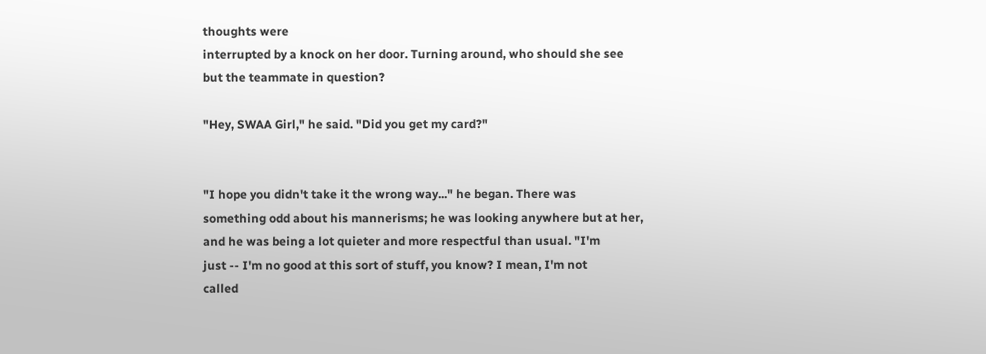thoughts were
interrupted by a knock on her door. Turning around, who should she see
but the teammate in question?

"Hey, SWAA Girl," he said. "Did you get my card?"


"I hope you didn't take it the wrong way..." he began. There was
something odd about his mannerisms; he was looking anywhere but at her,
and he was being a lot quieter and more respectful than usual. "I'm
just -- I'm no good at this sort of stuff, you know? I mean, I'm not
called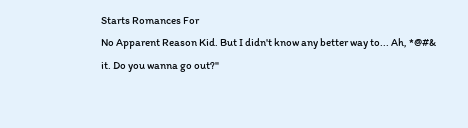Starts Romances For
No Apparent Reason Kid. But I didn't know any better way to... Ah, *@#&
it. Do you wanna go out?"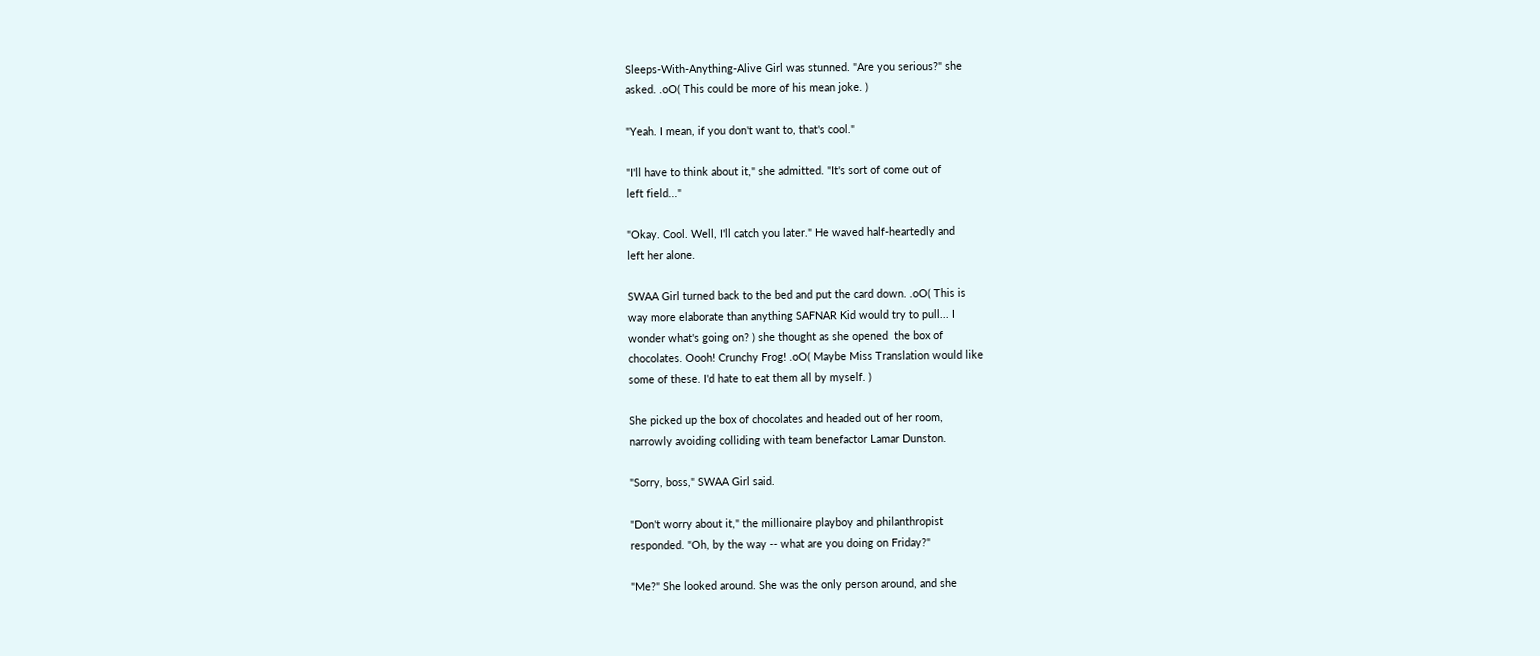Sleeps-With-Anything-Alive Girl was stunned. "Are you serious?" she
asked. .oO( This could be more of his mean joke. )

"Yeah. I mean, if you don't want to, that's cool."

"I'll have to think about it," she admitted. "It's sort of come out of
left field..."

"Okay. Cool. Well, I'll catch you later." He waved half-heartedly and
left her alone.

SWAA Girl turned back to the bed and put the card down. .oO( This is
way more elaborate than anything SAFNAR Kid would try to pull... I
wonder what's going on? ) she thought as she opened  the box of
chocolates. Oooh! Crunchy Frog! .oO( Maybe Miss Translation would like
some of these. I'd hate to eat them all by myself. )

She picked up the box of chocolates and headed out of her room,
narrowly avoiding colliding with team benefactor Lamar Dunston.

"Sorry, boss," SWAA Girl said.

"Don't worry about it," the millionaire playboy and philanthropist
responded. "Oh, by the way -- what are you doing on Friday?"

"Me?" She looked around. She was the only person around, and she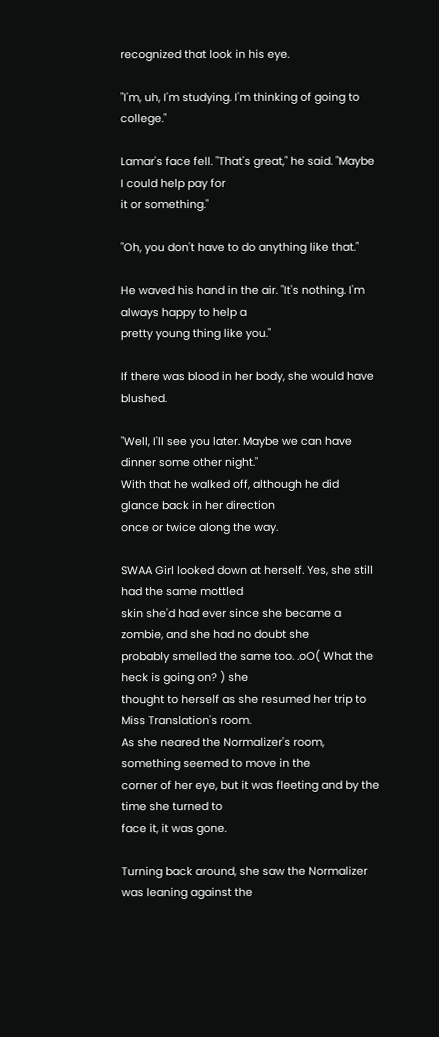recognized that look in his eye.

"I'm, uh, I'm studying. I'm thinking of going to college."

Lamar's face fell. "That's great," he said. "Maybe I could help pay for
it or something."

"Oh, you don't have to do anything like that."

He waved his hand in the air. "It's nothing. I'm always happy to help a
pretty young thing like you."

If there was blood in her body, she would have blushed.

"Well, I'll see you later. Maybe we can have dinner some other night."
With that he walked off, although he did glance back in her direction
once or twice along the way.

SWAA Girl looked down at herself. Yes, she still had the same mottled
skin she'd had ever since she became a zombie, and she had no doubt she
probably smelled the same too. .oO( What the heck is going on? ) she
thought to herself as she resumed her trip to Miss Translation's room.
As she neared the Normalizer's room, something seemed to move in the
corner of her eye, but it was fleeting and by the time she turned to
face it, it was gone.

Turning back around, she saw the Normalizer was leaning against the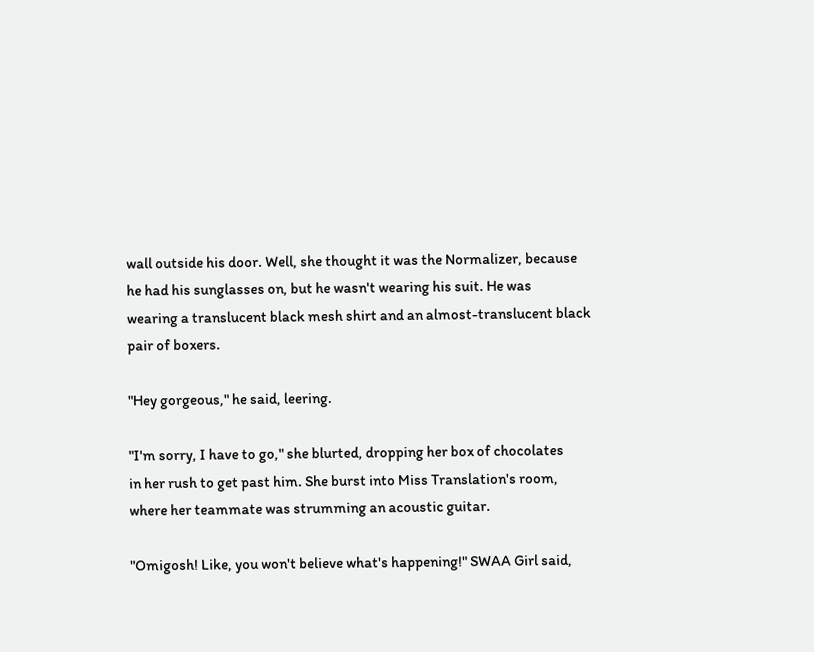wall outside his door. Well, she thought it was the Normalizer, because
he had his sunglasses on, but he wasn't wearing his suit. He was
wearing a translucent black mesh shirt and an almost-translucent black
pair of boxers.

"Hey gorgeous," he said, leering.

"I'm sorry, I have to go," she blurted, dropping her box of chocolates
in her rush to get past him. She burst into Miss Translation's room,
where her teammate was strumming an acoustic guitar.

"Omigosh! Like, you won't believe what's happening!" SWAA Girl said,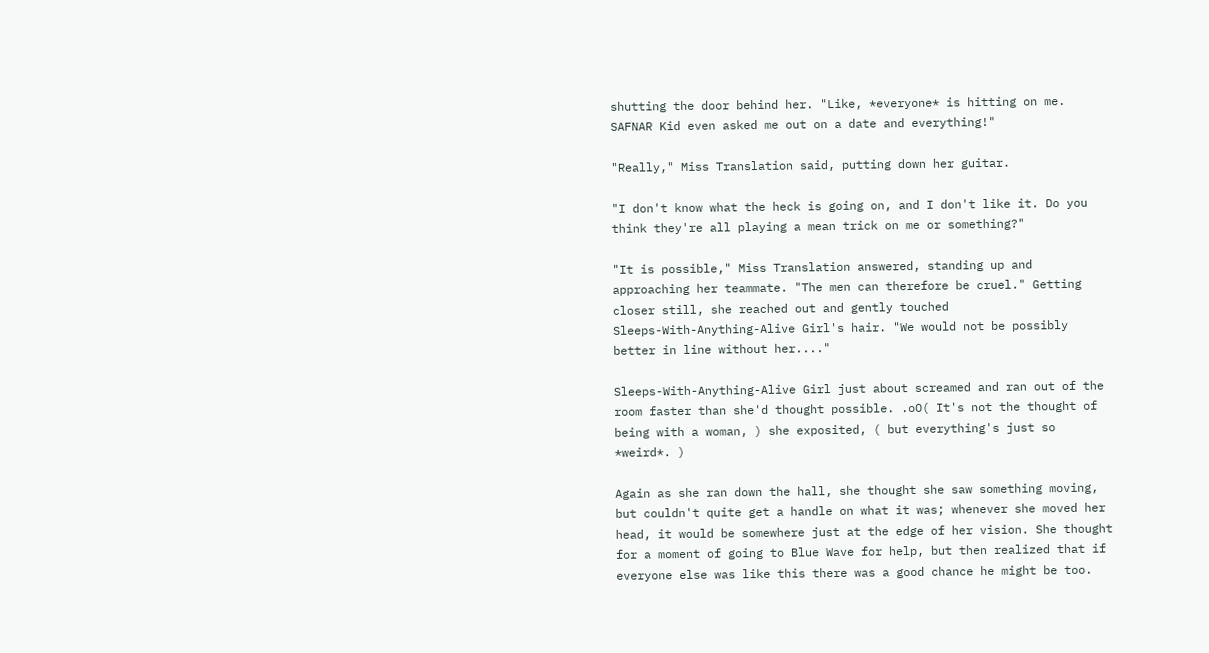shutting the door behind her. "Like, *everyone* is hitting on me.
SAFNAR Kid even asked me out on a date and everything!"

"Really," Miss Translation said, putting down her guitar.

"I don't know what the heck is going on, and I don't like it. Do you
think they're all playing a mean trick on me or something?"

"It is possible," Miss Translation answered, standing up and
approaching her teammate. "The men can therefore be cruel." Getting
closer still, she reached out and gently touched
Sleeps-With-Anything-Alive Girl's hair. "We would not be possibly
better in line without her...."

Sleeps-With-Anything-Alive Girl just about screamed and ran out of the
room faster than she'd thought possible. .oO( It's not the thought of
being with a woman, ) she exposited, ( but everything's just so
*weird*. )

Again as she ran down the hall, she thought she saw something moving,
but couldn't quite get a handle on what it was; whenever she moved her
head, it would be somewhere just at the edge of her vision. She thought
for a moment of going to Blue Wave for help, but then realized that if
everyone else was like this there was a good chance he might be too.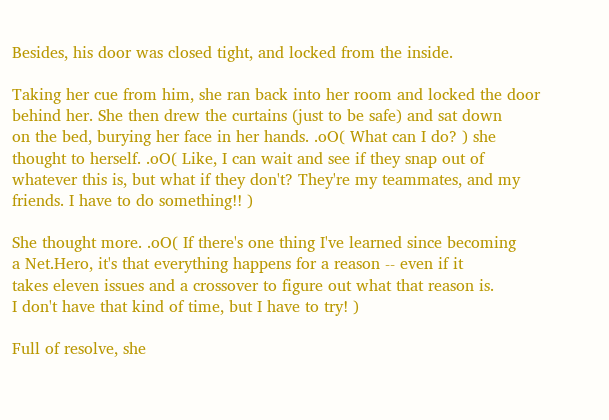Besides, his door was closed tight, and locked from the inside.

Taking her cue from him, she ran back into her room and locked the door
behind her. She then drew the curtains (just to be safe) and sat down
on the bed, burying her face in her hands. .oO( What can I do? ) she
thought to herself. .oO( Like, I can wait and see if they snap out of
whatever this is, but what if they don't? They're my teammates, and my
friends. I have to do something!! )

She thought more. .oO( If there's one thing I've learned since becoming
a Net.Hero, it's that everything happens for a reason -- even if it
takes eleven issues and a crossover to figure out what that reason is.
I don't have that kind of time, but I have to try! )

Full of resolve, she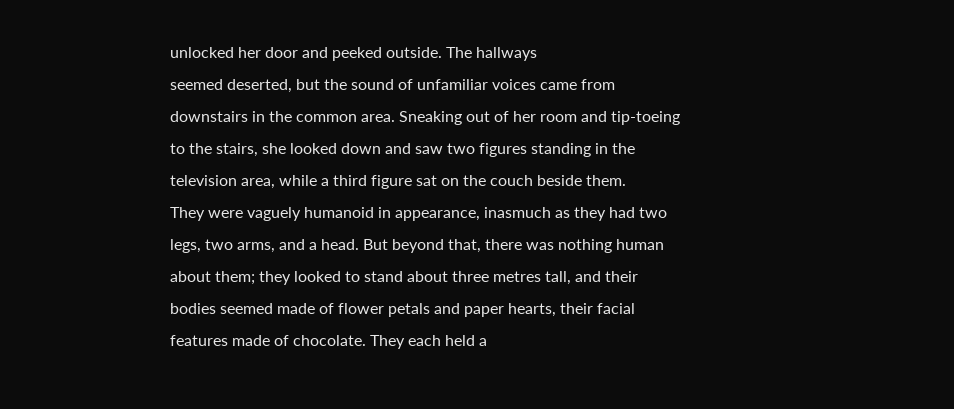unlocked her door and peeked outside. The hallways
seemed deserted, but the sound of unfamiliar voices came from
downstairs in the common area. Sneaking out of her room and tip-toeing
to the stairs, she looked down and saw two figures standing in the
television area, while a third figure sat on the couch beside them.
They were vaguely humanoid in appearance, inasmuch as they had two
legs, two arms, and a head. But beyond that, there was nothing human
about them; they looked to stand about three metres tall, and their
bodies seemed made of flower petals and paper hearts, their facial
features made of chocolate. They each held a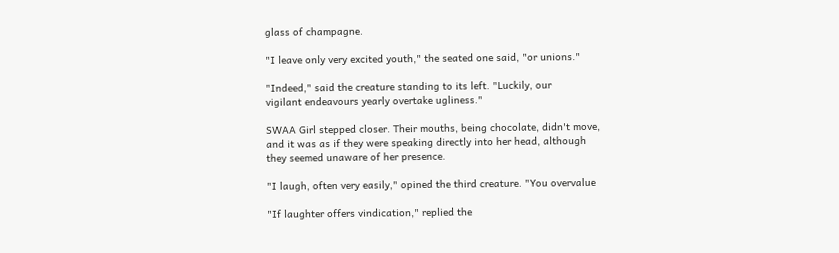glass of champagne.

"I leave only very excited youth," the seated one said, "or unions."

"Indeed," said the creature standing to its left. "Luckily, our
vigilant endeavours yearly overtake ugliness."

SWAA Girl stepped closer. Their mouths, being chocolate, didn't move,
and it was as if they were speaking directly into her head, although
they seemed unaware of her presence.

"I laugh, often very easily," opined the third creature. "You overvalue

"If laughter offers vindication," replied the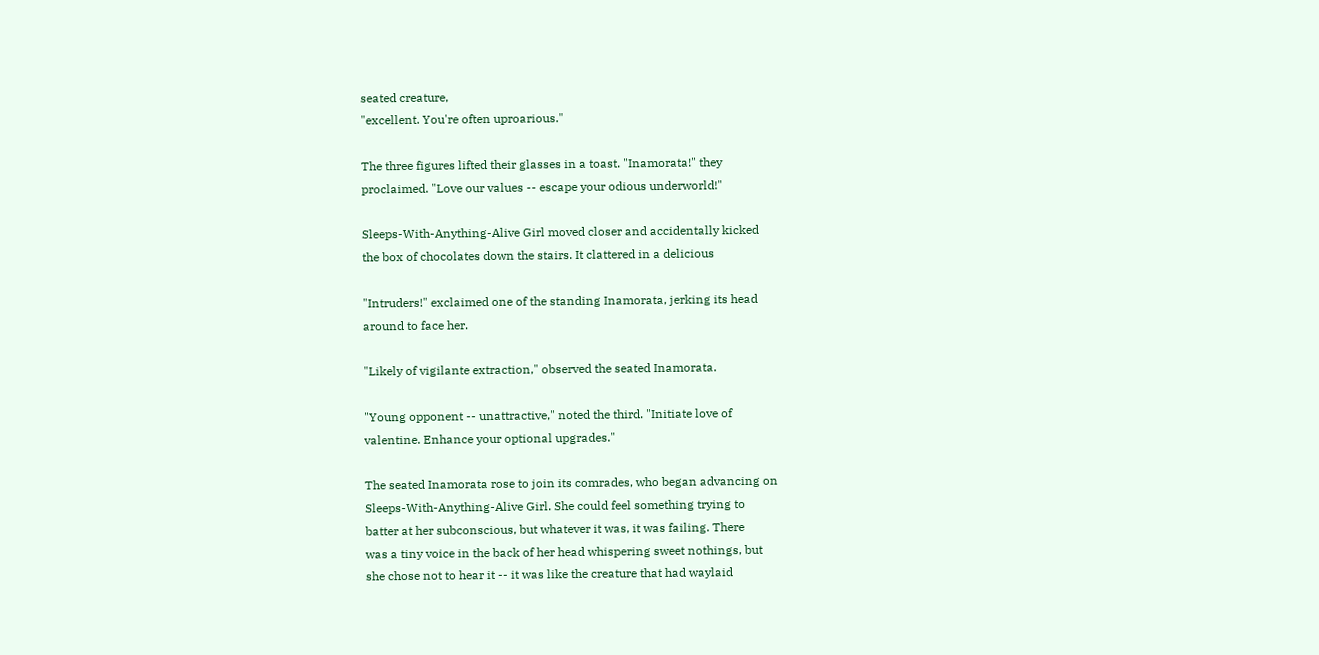seated creature,
"excellent. You're often uproarious."

The three figures lifted their glasses in a toast. "Inamorata!" they
proclaimed. "Love our values -- escape your odious underworld!"

Sleeps-With-Anything-Alive Girl moved closer and accidentally kicked
the box of chocolates down the stairs. It clattered in a delicious

"Intruders!" exclaimed one of the standing Inamorata, jerking its head
around to face her.

"Likely of vigilante extraction," observed the seated Inamorata.

"Young opponent -- unattractive," noted the third. "Initiate love of
valentine. Enhance your optional upgrades."

The seated Inamorata rose to join its comrades, who began advancing on
Sleeps-With-Anything-Alive Girl. She could feel something trying to
batter at her subconscious, but whatever it was, it was failing. There
was a tiny voice in the back of her head whispering sweet nothings, but
she chose not to hear it -- it was like the creature that had waylaid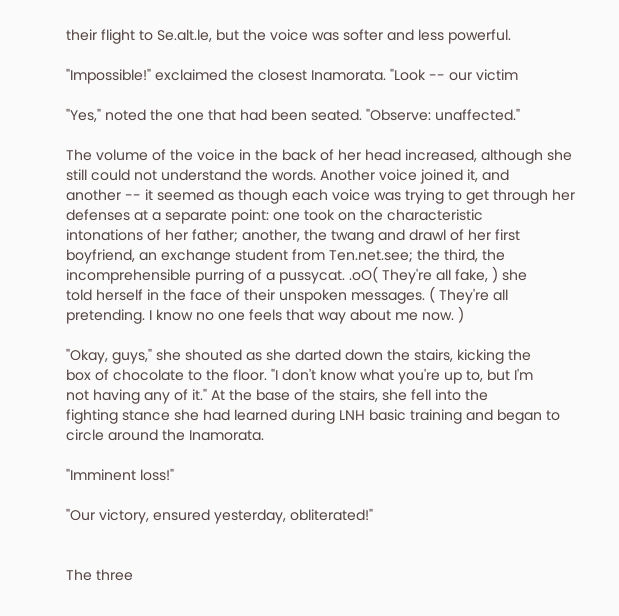their flight to Se.alt.le, but the voice was softer and less powerful.

"Impossible!" exclaimed the closest Inamorata. "Look -- our victim

"Yes," noted the one that had been seated. "Observe: unaffected."

The volume of the voice in the back of her head increased, although she
still could not understand the words. Another voice joined it, and
another -- it seemed as though each voice was trying to get through her
defenses at a separate point: one took on the characteristic
intonations of her father; another, the twang and drawl of her first
boyfriend, an exchange student from Ten.net.see; the third, the
incomprehensible purring of a pussycat. .oO( They're all fake, ) she
told herself in the face of their unspoken messages. ( They're all
pretending. I know no one feels that way about me now. )

"Okay, guys," she shouted as she darted down the stairs, kicking the
box of chocolate to the floor. "I don't know what you're up to, but I'm
not having any of it." At the base of the stairs, she fell into the
fighting stance she had learned during LNH basic training and began to
circle around the Inamorata.

"Imminent loss!"

"Our victory, ensured yesterday, obliterated!"


The three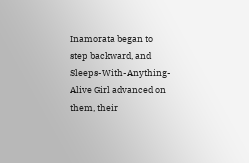Inamorata began to step backward, and
Sleeps-With-Anything-Alive Girl advanced on them, their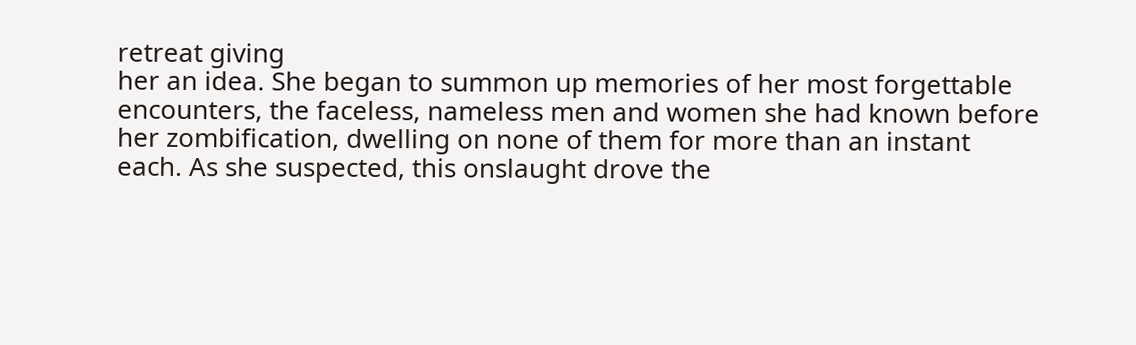retreat giving
her an idea. She began to summon up memories of her most forgettable
encounters, the faceless, nameless men and women she had known before
her zombification, dwelling on none of them for more than an instant
each. As she suspected, this onslaught drove the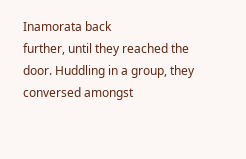Inamorata back
further, until they reached the door. Huddling in a group, they
conversed amongst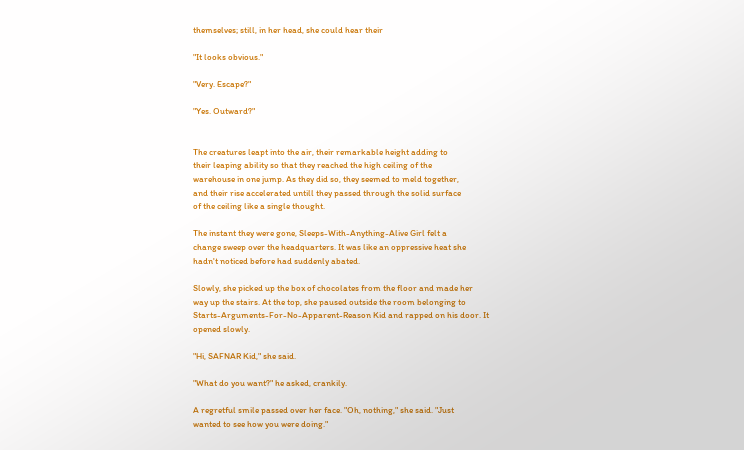themselves; still, in her head, she could hear their

"It looks obvious."

"Very. Escape?"

"Yes. Outward?"


The creatures leapt into the air, their remarkable height adding to
their leaping ability so that they reached the high ceiling of the
warehouse in one jump. As they did so, they seemed to meld together,
and their rise accelerated untill they passed through the solid surface
of the ceiling like a single thought.

The instant they were gone, Sleeps-With-Anything-Alive Girl felt a
change sweep over the headquarters. It was like an oppressive heat she
hadn't noticed before had suddenly abated.

Slowly, she picked up the box of chocolates from the floor and made her
way up the stairs. At the top, she paused outside the room belonging to
Starts-Arguments-For-No-Apparent-Reason Kid and rapped on his door. It
opened slowly.

"Hi, SAFNAR Kid," she said.

"What do you want?" he asked, crankily.

A regretful smile passed over her face. "Oh, nothing," she said. "Just
wanted to see how you were doing."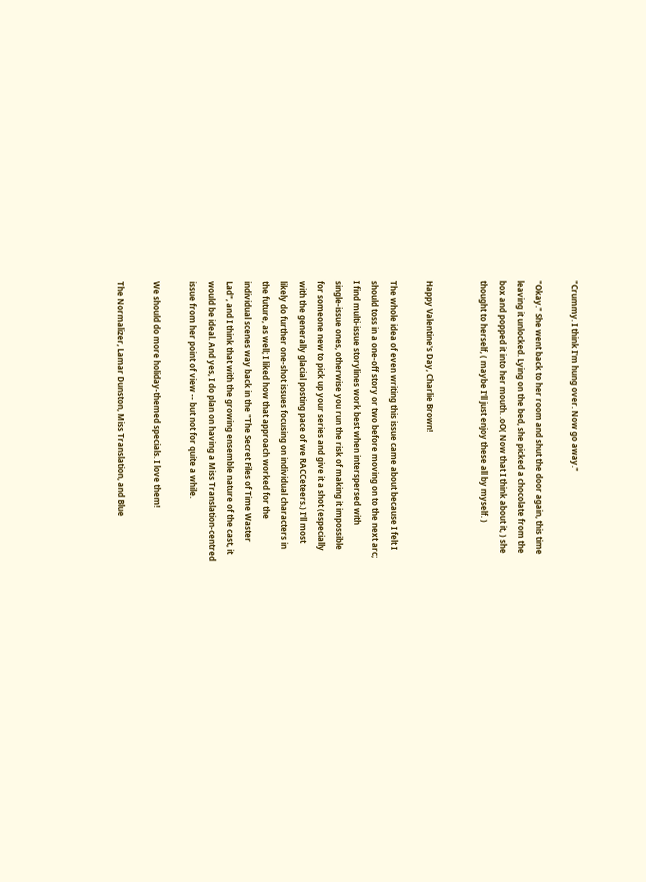"Crummy. I think I'm hung over. Now go away."

"Okay." She went back to her room and shut the door again, this time
leaving it unlocked. Lying on the bed, she picked a chocolate from the
box and popped it into her mouth. .oO( Now that I think about it, ) she
thought to herself, ( maybe I'll just enjoy these all by myself. )


Happy Valentine's Day, Charlie Brown!

The whole idea of even writing this issue came about because I felt I
should toss in a one-off story or two before moving on to the next arc;
I find multi-issue storylines work best when interspersed with
single-issue ones, otherwise you run the risk of making it impossible
for someone new to pick up your series and give it a shot (especially
with the generally glacial posting pace of we RACCeteers.) I'll most
likely do further one-shot issues focusing on individual characters in
the future, as well; I liked how that approach worked for the
individual scenes way back in the "The Secret Files of Time Waster
Lad", and I think that with the growing ensemble nature of the cast, it
would be ideal. And yes, I do plan on having a Miss Translation-centred
issue from her point of view -- but not for quite a while.

We should do more holiday-themed specials. I love them!

The Normalizer, Lamar Dunston, Miss Translation, and Blue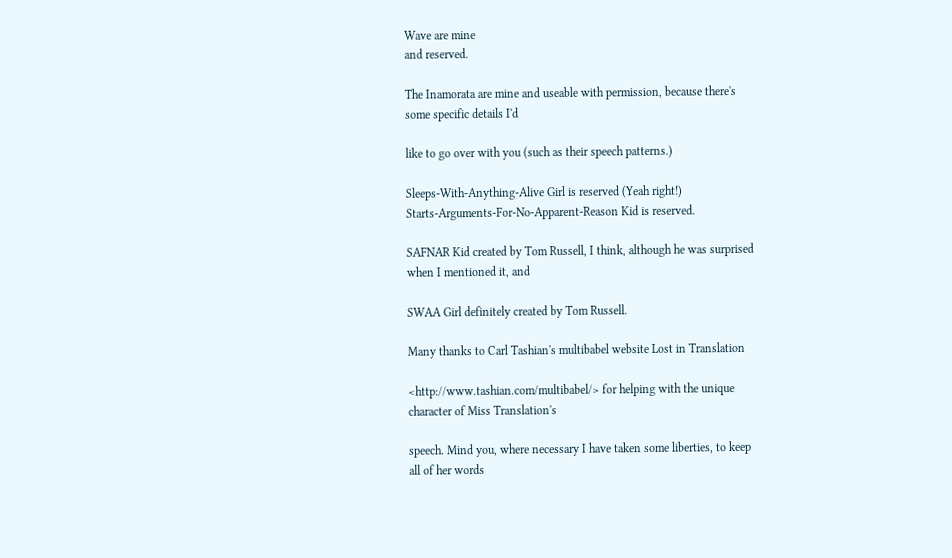Wave are mine
and reserved.

The Inamorata are mine and useable with permission, because there's
some specific details I'd

like to go over with you (such as their speech patterns.)

Sleeps-With-Anything-Alive Girl is reserved (Yeah right!)
Starts-Arguments-For-No-Apparent-Reason Kid is reserved.

SAFNAR Kid created by Tom Russell, I think, although he was surprised
when I mentioned it, and

SWAA Girl definitely created by Tom Russell.

Many thanks to Carl Tashian's multibabel website Lost in Translation

<http://www.tashian.com/multibabel/> for helping with the unique
character of Miss Translation's

speech. Mind you, where necessary I have taken some liberties, to keep
all of her words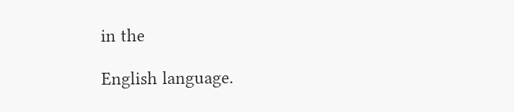in the

English language.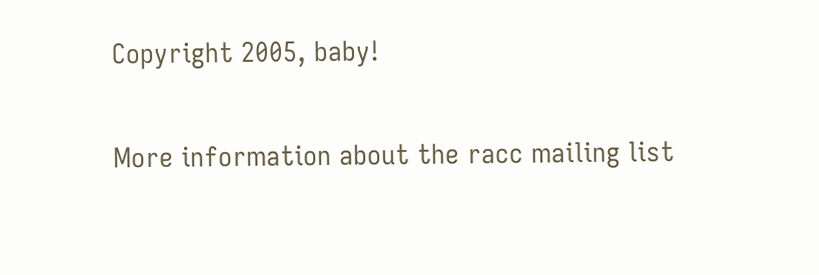Copyright 2005, baby!

More information about the racc mailing list